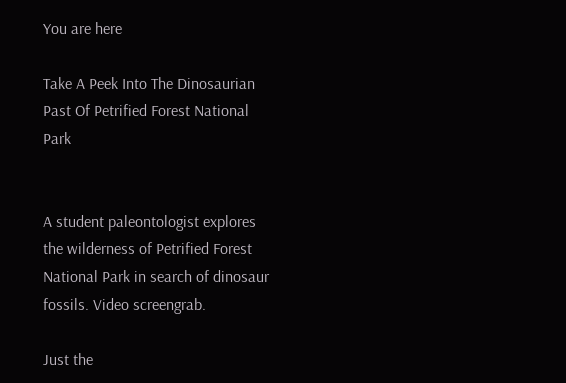You are here

Take A Peek Into The Dinosaurian Past Of Petrified Forest National Park


A student paleontologist explores the wilderness of Petrified Forest National Park in search of dinosaur fossils. Video screengrab.

Just the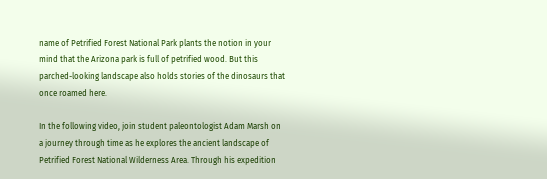name of Petrified Forest National Park plants the notion in your mind that the Arizona park is full of petrified wood. But this parched-looking landscape also holds stories of the dinosaurs that once roamed here.

In the following video, join student paleontologist Adam Marsh on a journey through time as he explores the ancient landscape of Petrified Forest National Wilderness Area. Through his expedition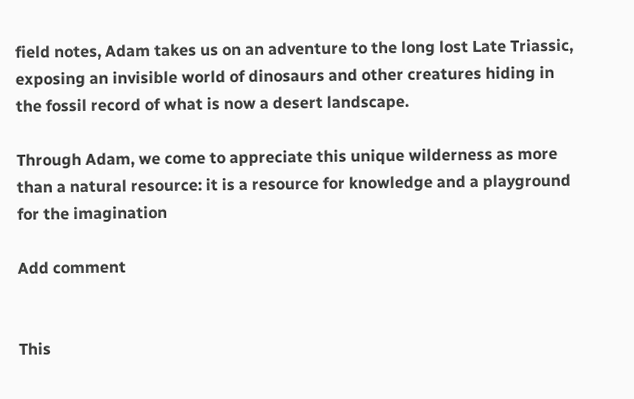field notes, Adam takes us on an adventure to the long lost Late Triassic, exposing an invisible world of dinosaurs and other creatures hiding in the fossil record of what is now a desert landscape.

Through Adam, we come to appreciate this unique wilderness as more than a natural resource: it is a resource for knowledge and a playground for the imagination

Add comment


This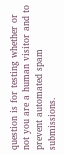question is for testing whether or not you are a human visitor and to prevent automated spam submissions.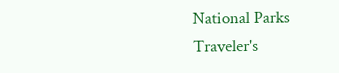National Parks Traveler's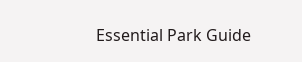Essential Park Guide